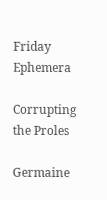Friday Ephemera

Corrupting the Proles

Germaine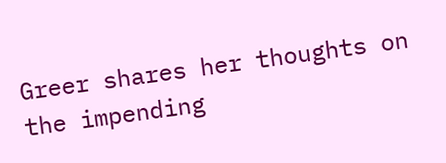Greer shares her thoughts on the impending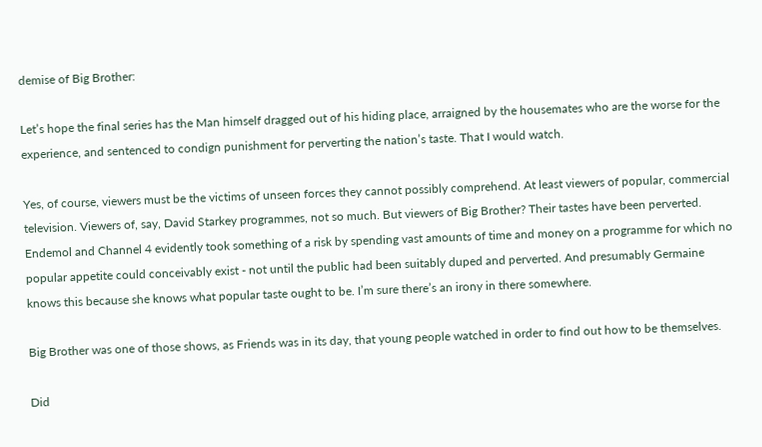demise of Big Brother:

Let’s hope the final series has the Man himself dragged out of his hiding place, arraigned by the housemates who are the worse for the experience, and sentenced to condign punishment for perverting the nation’s taste. That I would watch.

Yes, of course, viewers must be the victims of unseen forces they cannot possibly comprehend. At least viewers of popular, commercial television. Viewers of, say, David Starkey programmes, not so much. But viewers of Big Brother? Their tastes have been perverted. Endemol and Channel 4 evidently took something of a risk by spending vast amounts of time and money on a programme for which no popular appetite could conceivably exist - not until the public had been suitably duped and perverted. And presumably Germaine knows this because she knows what popular taste ought to be. I’m sure there’s an irony in there somewhere.

Big Brother was one of those shows, as Friends was in its day, that young people watched in order to find out how to be themselves.

Did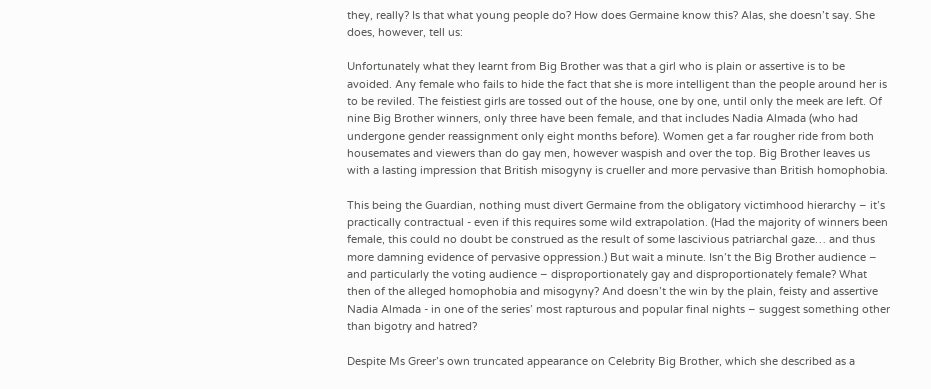they, really? Is that what young people do? How does Germaine know this? Alas, she doesn’t say. She does, however, tell us:

Unfortunately what they learnt from Big Brother was that a girl who is plain or assertive is to be avoided. Any female who fails to hide the fact that she is more intelligent than the people around her is to be reviled. The feistiest girls are tossed out of the house, one by one, until only the meek are left. Of nine Big Brother winners, only three have been female, and that includes Nadia Almada (who had undergone gender reassignment only eight months before). Women get a far rougher ride from both housemates and viewers than do gay men, however waspish and over the top. Big Brother leaves us with a lasting impression that British misogyny is crueller and more pervasive than British homophobia.

This being the Guardian, nothing must divert Germaine from the obligatory victimhood hierarchy – it’s practically contractual - even if this requires some wild extrapolation. (Had the majority of winners been female, this could no doubt be construed as the result of some lascivious patriarchal gaze… and thus more damning evidence of pervasive oppression.) But wait a minute. Isn’t the Big Brother audience – and particularly the voting audience – disproportionately gay and disproportionately female? What then of the alleged homophobia and misogyny? And doesn’t the win by the plain, feisty and assertive Nadia Almada - in one of the series’ most rapturous and popular final nights – suggest something other than bigotry and hatred?

Despite Ms Greer’s own truncated appearance on Celebrity Big Brother, which she described as a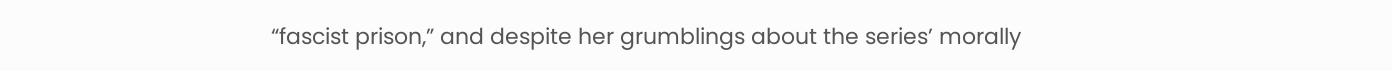“fascist prison,” and despite her grumblings about the series’ morally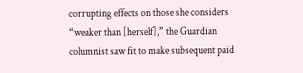corrupting effects on those she considers “weaker than [herself],” the Guardian columnist saw fit to make subsequent paid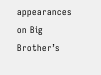appearances on Big Brother’s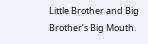Little Brother and Big Brother’s Big Mouth.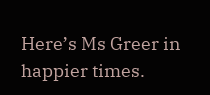Here’s Ms Greer in happier times.